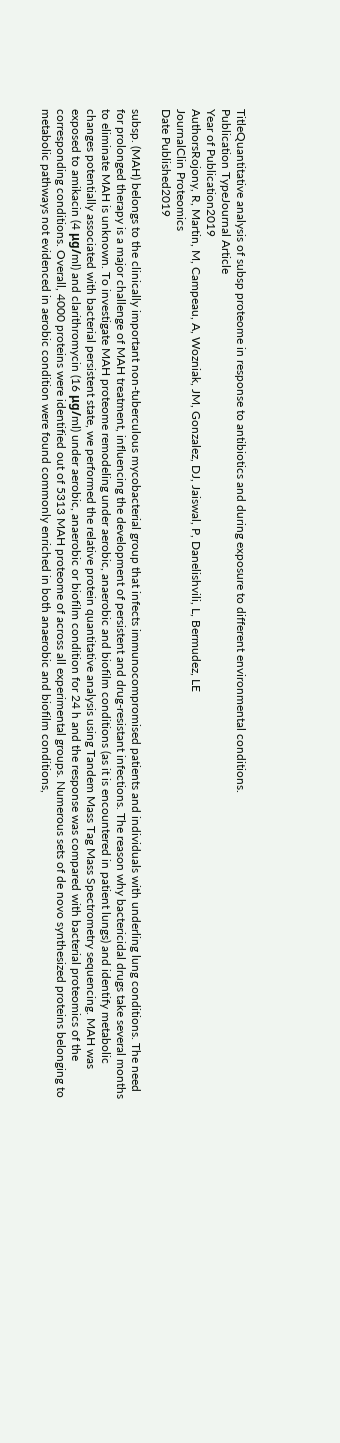TitleQuantitative analysis of subsp proteome in response to antibiotics and during exposure to different environmental conditions.
Publication TypeJournal Article
Year of Publication2019
AuthorsRojony, R, Martin, M, Campeau, A, Wozniak, JM, Gonzalez, DJ, Jaiswal, P, Danelishvili, L, Bermudez, LE
JournalClin Proteomics
Date Published2019

subsp. (MAH) belongs to the clinically important non-tuberculous mycobacterial group that infects immunocompromised patients and individuals with underling lung conditions. The need for prolonged therapy is a major challenge of MAH treatment, influencing the development of persistent and drug-resistant infections. The reason why bactericidal drugs take several months to eliminate MAH is unknown. To investigate MAH proteome remodeling under aerobic, anaerobic and biofilm conditions (as it is encountered in patient lungs) and identify metabolic changes potentially associated with bacterial persistent state, we performed the relative protein quantitative analysis using Tandem Mass Tag Mass Spectrometry sequencing. MAH was exposed to amikacin (4 μg/ml) and clarithromycin (16 μg/ml) under aerobic, anaerobic or biofilm condition for 24 h and the response was compared with bacterial proteomics of the corresponding conditions. Overall, 4000 proteins were identified out of 5313 MAH proteome of across all experimental groups. Numerous sets of de novo synthesized proteins belonging to metabolic pathways not evidenced in aerobic condition were found commonly enriched in both anaerobic and biofilm conditions,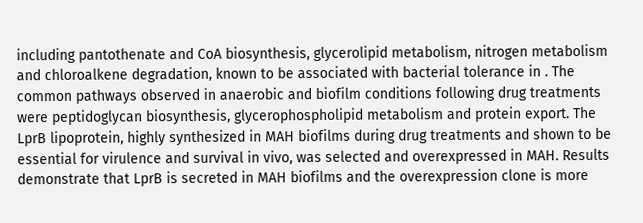including pantothenate and CoA biosynthesis, glycerolipid metabolism, nitrogen metabolism and chloroalkene degradation, known to be associated with bacterial tolerance in . The common pathways observed in anaerobic and biofilm conditions following drug treatments were peptidoglycan biosynthesis, glycerophospholipid metabolism and protein export. The LprB lipoprotein, highly synthesized in MAH biofilms during drug treatments and shown to be essential for virulence and survival in vivo, was selected and overexpressed in MAH. Results demonstrate that LprB is secreted in MAH biofilms and the overexpression clone is more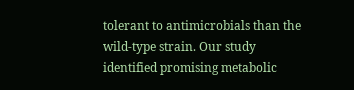tolerant to antimicrobials than the wild-type strain. Our study identified promising metabolic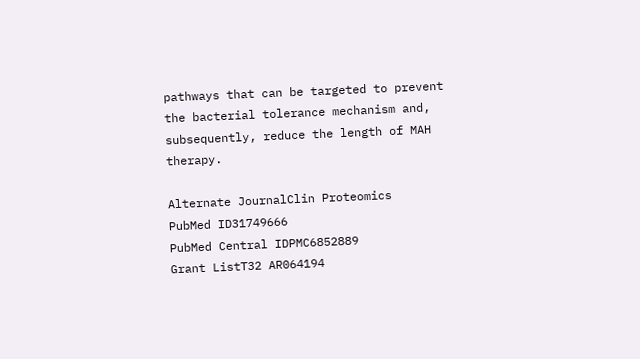pathways that can be targeted to prevent the bacterial tolerance mechanism and, subsequently, reduce the length of MAH therapy.

Alternate JournalClin Proteomics
PubMed ID31749666
PubMed Central IDPMC6852889
Grant ListT32 AR064194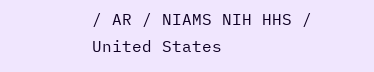/ AR / NIAMS NIH HHS / United States